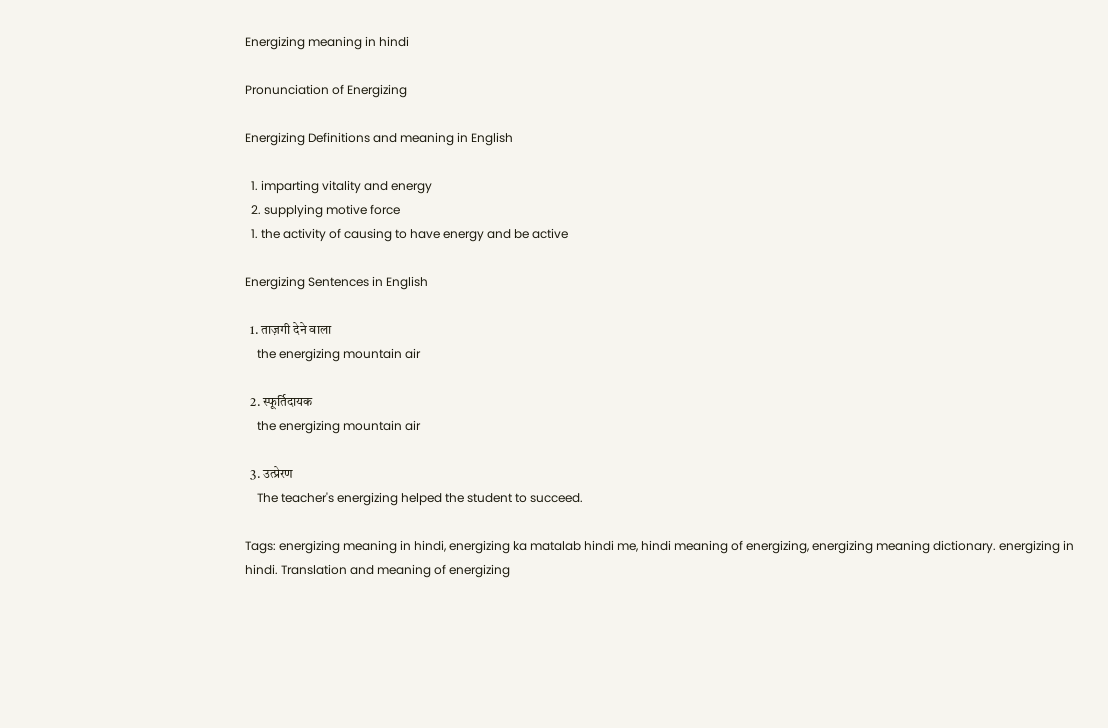Energizing meaning in hindi

Pronunciation of Energizing

Energizing Definitions and meaning in English

  1. imparting vitality and energy
  2. supplying motive force
  1. the activity of causing to have energy and be active

Energizing Sentences in English

  1. ताज़गी देने वाला
    the energizing mountain air

  2. स्फूर्तिदायक
    the energizing mountain air

  3. उत्प्रेरण
    The teacher's energizing helped the student to succeed.

Tags: energizing meaning in hindi, energizing ka matalab hindi me, hindi meaning of energizing, energizing meaning dictionary. energizing in hindi. Translation and meaning of energizing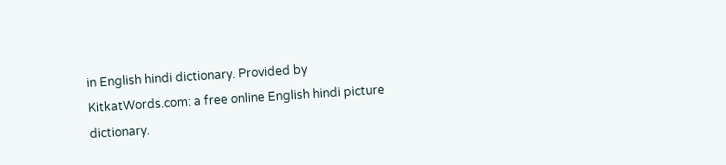in English hindi dictionary. Provided by KitkatWords.com: a free online English hindi picture dictionary.